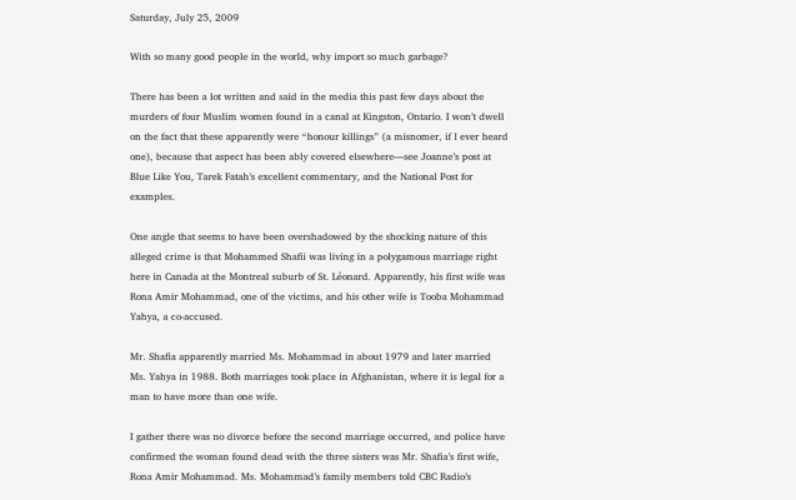Saturday, July 25, 2009

With so many good people in the world, why import so much garbage?

There has been a lot written and said in the media this past few days about the murders of four Muslim women found in a canal at Kingston, Ontario. I won’t dwell on the fact that these apparently were “honour killings” (a misnomer, if I ever heard one), because that aspect has been ably covered elsewhere—see Joanne’s post at Blue Like You, Tarek Fatah’s excellent commentary, and the National Post for examples.

One angle that seems to have been overshadowed by the shocking nature of this alleged crime is that Mohammed Shafii was living in a polygamous marriage right here in Canada at the Montreal suburb of St. Léonard. Apparently, his first wife was Rona Amir Mohammad, one of the victims, and his other wife is Tooba Mohammad Yahya, a co-accused.

Mr. Shafia apparently married Ms. Mohammad in about 1979 and later married Ms. Yahya in 1988. Both marriages took place in Afghanistan, where it is legal for a man to have more than one wife.

I gather there was no divorce before the second marriage occurred, and police have confirmed the woman found dead with the three sisters was Mr. Shafia’s first wife, Rona Amir Mohammad. Ms. Mohammad’s family members told CBC Radio’s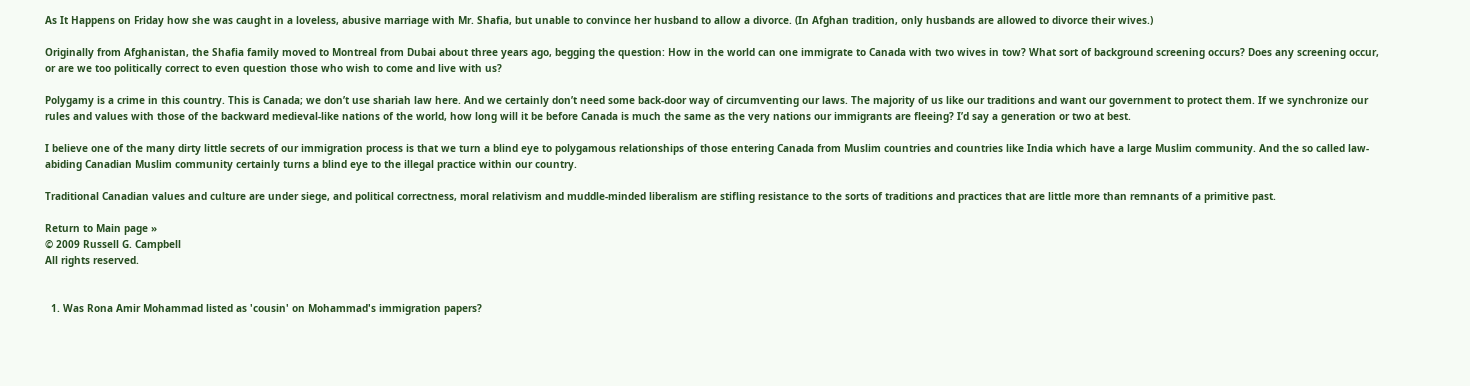As It Happens on Friday how she was caught in a loveless, abusive marriage with Mr. Shafia, but unable to convince her husband to allow a divorce. (In Afghan tradition, only husbands are allowed to divorce their wives.)

Originally from Afghanistan, the Shafia family moved to Montreal from Dubai about three years ago, begging the question: How in the world can one immigrate to Canada with two wives in tow? What sort of background screening occurs? Does any screening occur, or are we too politically correct to even question those who wish to come and live with us?

Polygamy is a crime in this country. This is Canada; we don’t use shariah law here. And we certainly don’t need some back-door way of circumventing our laws. The majority of us like our traditions and want our government to protect them. If we synchronize our rules and values with those of the backward medieval-like nations of the world, how long will it be before Canada is much the same as the very nations our immigrants are fleeing? I’d say a generation or two at best.

I believe one of the many dirty little secrets of our immigration process is that we turn a blind eye to polygamous relationships of those entering Canada from Muslim countries and countries like India which have a large Muslim community. And the so called law-abiding Canadian Muslim community certainly turns a blind eye to the illegal practice within our country.

Traditional Canadian values and culture are under siege, and political correctness, moral relativism and muddle-minded liberalism are stifling resistance to the sorts of traditions and practices that are little more than remnants of a primitive past.

Return to Main page »
© 2009 Russell G. Campbell
All rights reserved.


  1. Was Rona Amir Mohammad listed as 'cousin' on Mohammad's immigration papers?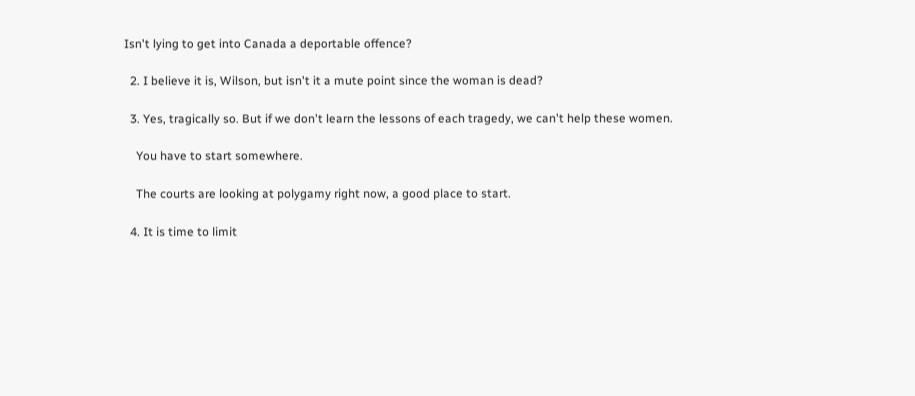Isn't lying to get into Canada a deportable offence?

  2. I believe it is, Wilson, but isn't it a mute point since the woman is dead?

  3. Yes, tragically so. But if we don't learn the lessons of each tragedy, we can't help these women.

    You have to start somewhere.

    The courts are looking at polygamy right now, a good place to start.

  4. It is time to limit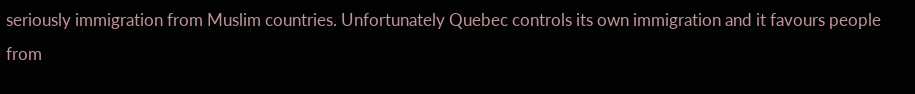seriously immigration from Muslim countries. Unfortunately Quebec controls its own immigration and it favours people from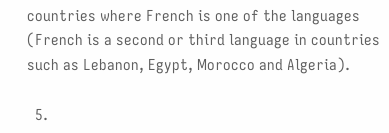countries where French is one of the languages (French is a second or third language in countries such as Lebanon, Egypt, Morocco and Algeria).

  5.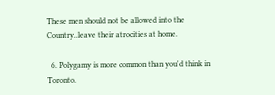These men should not be allowed into the Country..leave their atrocities at home.

  6. Polygamy is more common than you'd think in Toronto.